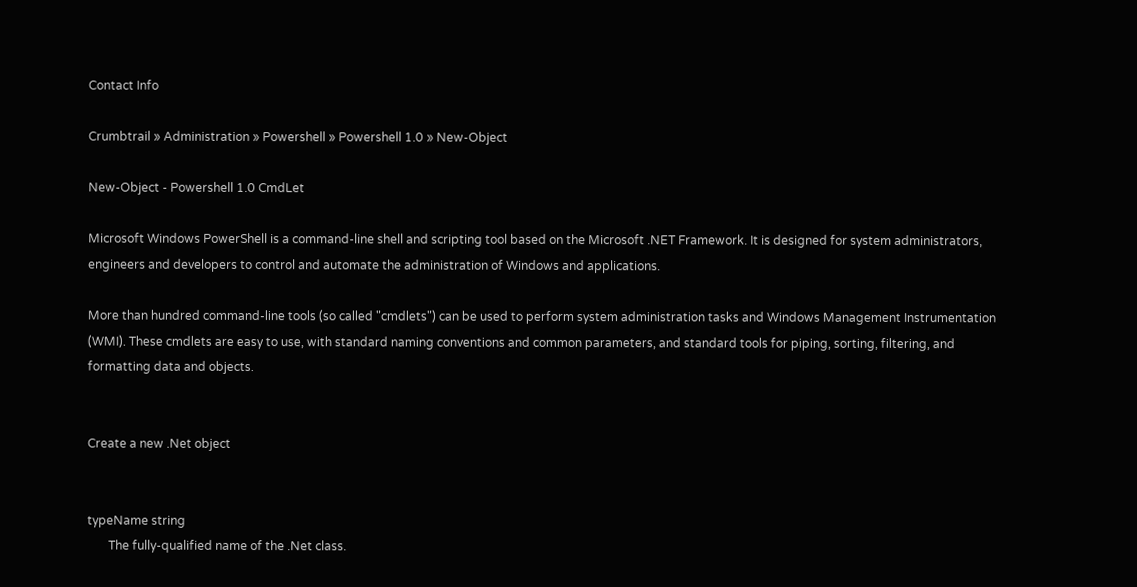Contact Info

Crumbtrail » Administration » Powershell » Powershell 1.0 » New-Object

New-Object - Powershell 1.0 CmdLet

Microsoft Windows PowerShell is a command-line shell and scripting tool based on the Microsoft .NET Framework. It is designed for system administrators, engineers and developers to control and automate the administration of Windows and applications.

More than hundred command-line tools (so called "cmdlets") can be used to perform system administration tasks and Windows Management Instrumentation (WMI). These cmdlets are easy to use, with standard naming conventions and common parameters, and standard tools for piping, sorting, filtering, and formatting data and objects.


Create a new .Net object


typeName string
       The fully-qualified name of the .Net class.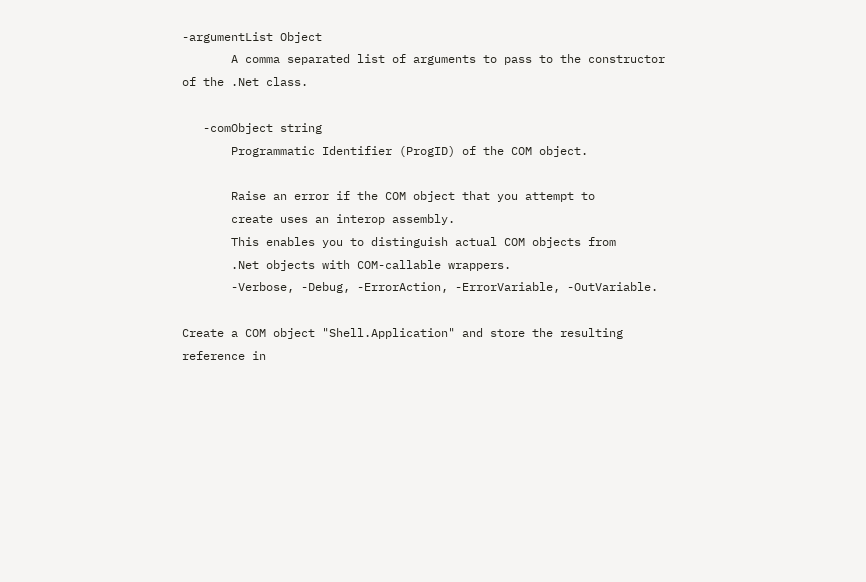-argumentList Object
       A comma separated list of arguments to pass to the constructor of the .Net class.

   -comObject string
       Programmatic Identifier (ProgID) of the COM object.

       Raise an error if the COM object that you attempt to
       create uses an interop assembly.
       This enables you to distinguish actual COM objects from
       .Net objects with COM-callable wrappers.
       -Verbose, -Debug, -ErrorAction, -ErrorVariable, -OutVariable.

Create a COM object "Shell.Application" and store the resulting reference in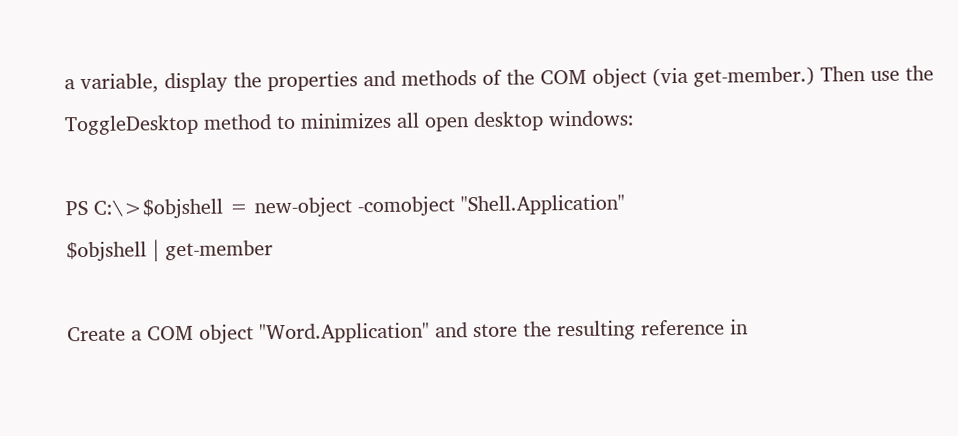a variable, display the properties and methods of the COM object (via get-member.) Then use the ToggleDesktop method to minimizes all open desktop windows:

PS C:\>$objshell = new-object -comobject "Shell.Application"
$objshell | get-member

Create a COM object "Word.Application" and store the resulting reference in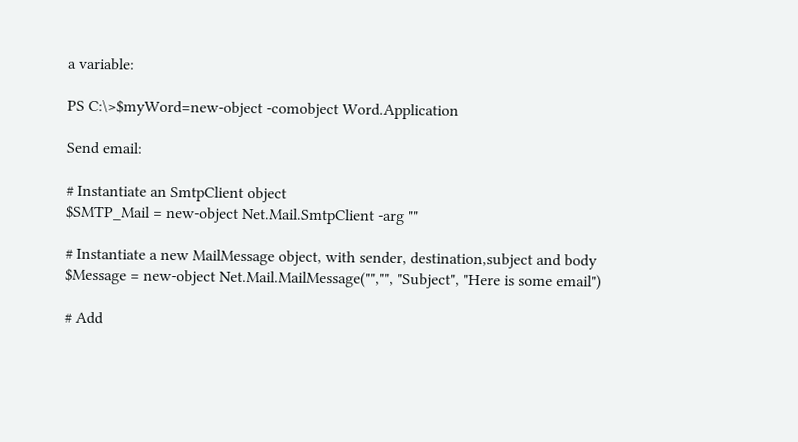a variable:

PS C:\>$myWord=new-object -comobject Word.Application

Send email:

# Instantiate an SmtpClient object
$SMTP_Mail = new-object Net.Mail.SmtpClient -arg ""

# Instantiate a new MailMessage object, with sender, destination,subject and body
$Message = new-object Net.Mail.MailMessage("","", "Subject", "Here is some email")

# Add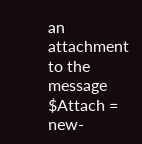an attachment to the message
$Attach = new-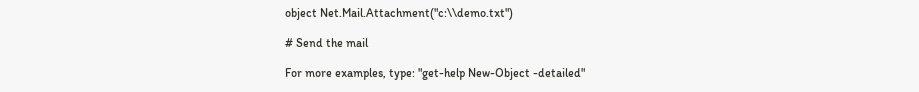object Net.Mail.Attachment("c:\\demo.txt")

# Send the mail

For more examples, type: "get-help New-Object -detailed"